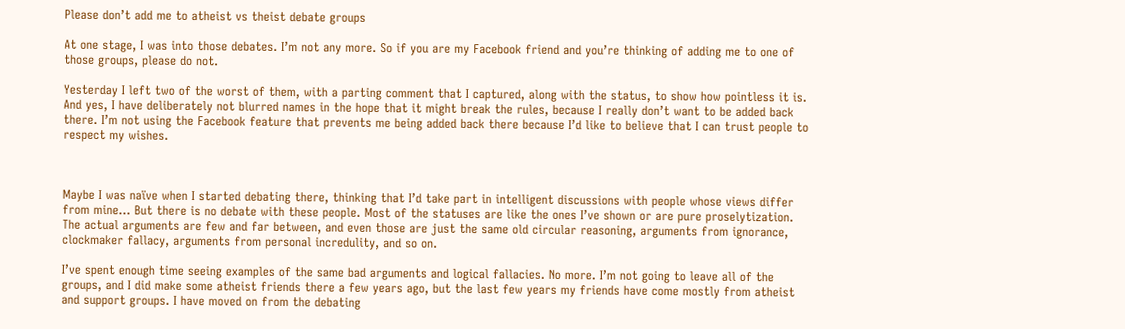Please don’t add me to atheist vs theist debate groups

At one stage, I was into those debates. I’m not any more. So if you are my Facebook friend and you’re thinking of adding me to one of those groups, please do not.

Yesterday I left two of the worst of them, with a parting comment that I captured, along with the status, to show how pointless it is. And yes, I have deliberately not blurred names in the hope that it might break the rules, because I really don’t want to be added back there. I’m not using the Facebook feature that prevents me being added back there because I’d like to believe that I can trust people to respect my wishes.



Maybe I was naïve when I started debating there, thinking that I’d take part in intelligent discussions with people whose views differ from mine… But there is no debate with these people. Most of the statuses are like the ones I’ve shown or are pure proselytization. The actual arguments are few and far between, and even those are just the same old circular reasoning, arguments from ignorance, clockmaker fallacy, arguments from personal incredulity, and so on.

I’ve spent enough time seeing examples of the same bad arguments and logical fallacies. No more. I’m not going to leave all of the groups, and I did make some atheist friends there a few years ago, but the last few years my friends have come mostly from atheist and support groups. I have moved on from the debating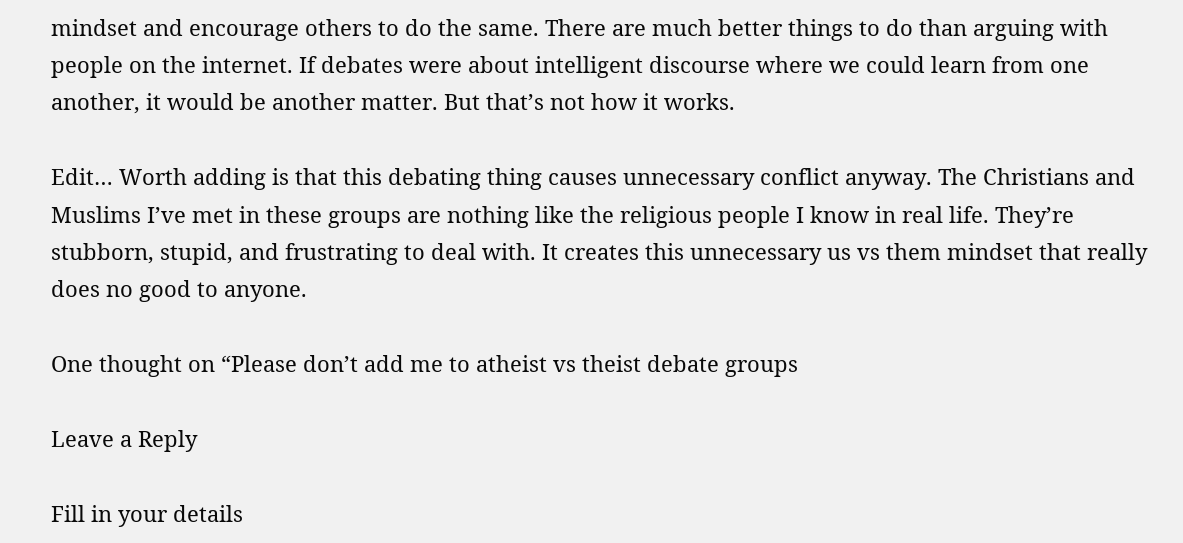mindset and encourage others to do the same. There are much better things to do than arguing with people on the internet. If debates were about intelligent discourse where we could learn from one another, it would be another matter. But that’s not how it works.

Edit… Worth adding is that this debating thing causes unnecessary conflict anyway. The Christians and Muslims I’ve met in these groups are nothing like the religious people I know in real life. They’re stubborn, stupid, and frustrating to deal with. It creates this unnecessary us vs them mindset that really does no good to anyone.

One thought on “Please don’t add me to atheist vs theist debate groups

Leave a Reply

Fill in your details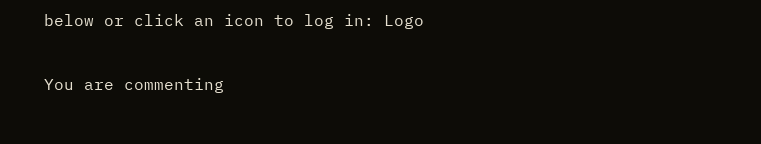below or click an icon to log in: Logo

You are commenting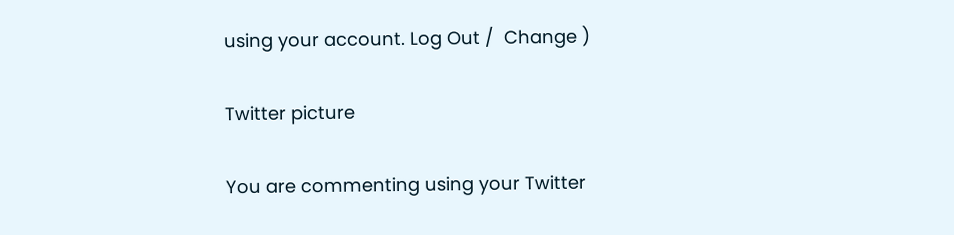using your account. Log Out /  Change )

Twitter picture

You are commenting using your Twitter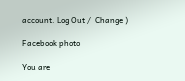account. Log Out /  Change )

Facebook photo

You are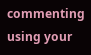commenting using your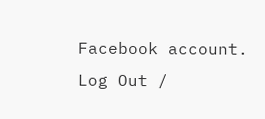Facebook account. Log Out /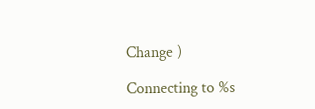Change )

Connecting to %s